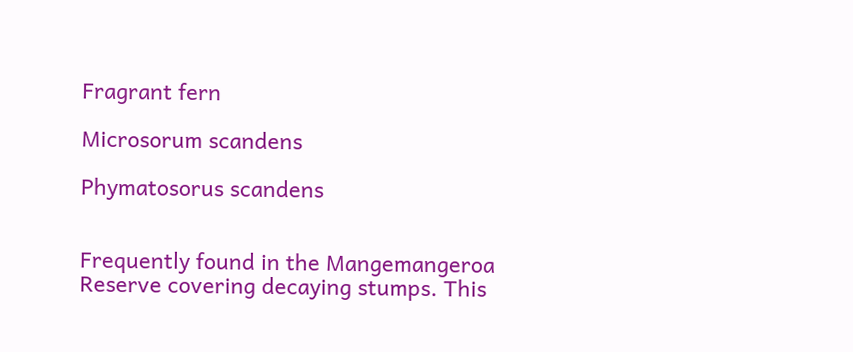Fragrant fern

Microsorum scandens

Phymatosorus scandens


Frequently found in the Mangemangeroa Reserve covering decaying stumps. This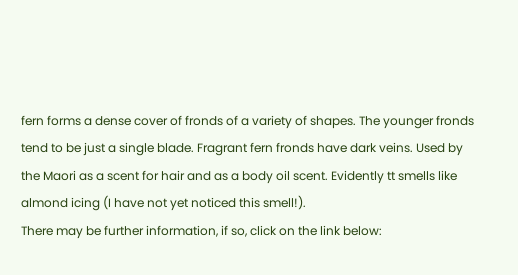fern forms a dense cover of fronds of a variety of shapes. The younger fronds tend to be just a single blade. Fragrant fern fronds have dark veins. Used by the Maori as a scent for hair and as a body oil scent. Evidently tt smells like almond icing (I have not yet noticed this smell!).
There may be further information, if so, click on the link below: